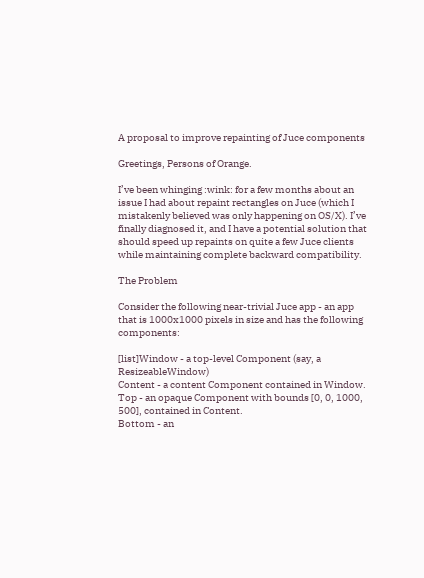A proposal to improve repainting of Juce components

Greetings, Persons of Orange.

I’ve been whinging :wink: for a few months about an issue I had about repaint rectangles on Juce (which I mistakenly believed was only happening on OS/X). I’ve finally diagnosed it, and I have a potential solution that should speed up repaints on quite a few Juce clients while maintaining complete backward compatibility.

The Problem

Consider the following near-trivial Juce app - an app that is 1000x1000 pixels in size and has the following components:

[list]Window - a top-level Component (say, a ResizeableWindow)
Content - a content Component contained in Window.
Top - an opaque Component with bounds [0, 0, 1000, 500], contained in Content.
Bottom - an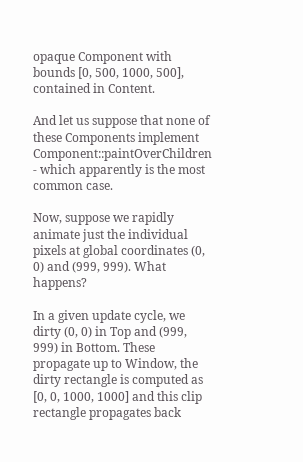opaque Component with bounds [0, 500, 1000, 500], contained in Content.

And let us suppose that none of these Components implement Component::paintOverChildren - which apparently is the most common case.

Now, suppose we rapidly animate just the individual pixels at global coordinates (0, 0) and (999, 999). What happens?

In a given update cycle, we dirty (0, 0) in Top and (999, 999) in Bottom. These propagate up to Window, the dirty rectangle is computed as [0, 0, 1000, 1000] and this clip rectangle propagates back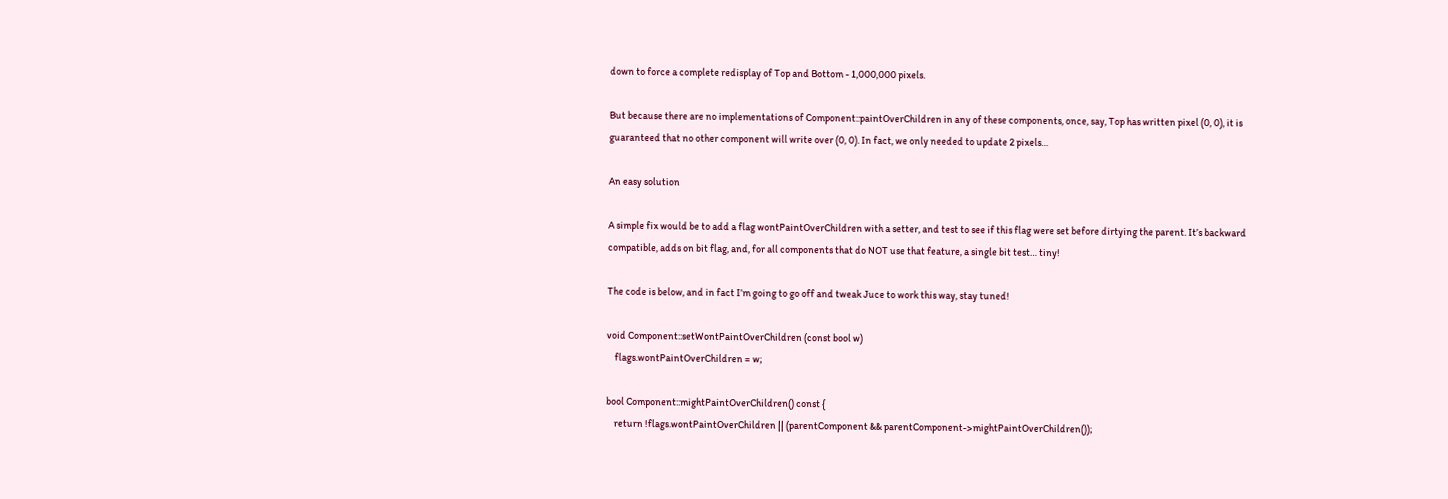down to force a complete redisplay of Top and Bottom - 1,000,000 pixels.

But because there are no implementations of Component::paintOverChildren in any of these components, once, say, Top has written pixel (0, 0), it is guaranteed that no other component will write over (0, 0). In fact, we only needed to update 2 pixels…

An easy solution

A simple fix would be to add a flag wontPaintOverChildren with a setter, and test to see if this flag were set before dirtying the parent. It’s backward compatible, adds on bit flag, and, for all components that do NOT use that feature, a single bit test… tiny!

The code is below, and in fact I’m going to go off and tweak Juce to work this way, stay tuned!

void Component::setWontPaintOverChildren (const bool w)
    flags.wontPaintOverChildren = w;

bool Component::mightPaintOverChildren() const {
    return !flags.wontPaintOverChildren || (parentComponent && parentComponent->mightPaintOverChildren());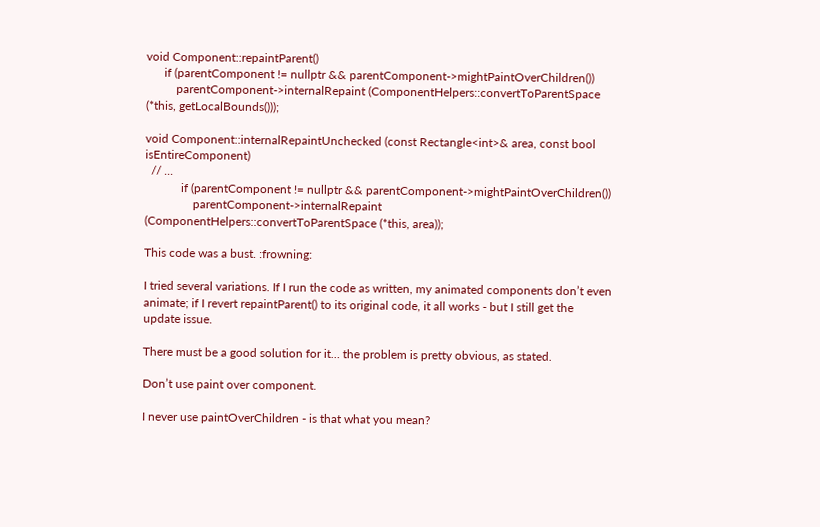void Component::repaintParent()
      if (parentComponent != nullptr && parentComponent->mightPaintOverChildren())
          parentComponent->internalRepaint (ComponentHelpers::convertToParentSpace (*this, getLocalBounds()));

void Component::internalRepaintUnchecked (const Rectangle<int>& area, const bool isEntireComponent)
  // ...
            if (parentComponent != nullptr && parentComponent->mightPaintOverChildren())
                parentComponent->internalRepaint (ComponentHelpers::convertToParentSpace (*this, area));

This code was a bust. :frowning:

I tried several variations. If I run the code as written, my animated components don’t even animate; if I revert repaintParent() to its original code, it all works - but I still get the update issue.

There must be a good solution for it… the problem is pretty obvious, as stated.

Don’t use paint over component.

I never use paintOverChildren - is that what you mean?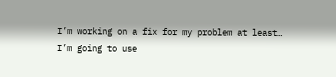I’m working on a fix for my problem at least… I’m going to use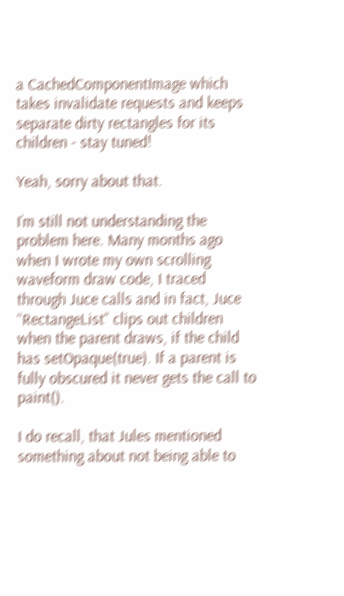a CachedComponentImage which takes invalidate requests and keeps separate dirty rectangles for its children - stay tuned!

Yeah, sorry about that.

I’m still not understanding the problem here. Many months ago when I wrote my own scrolling waveform draw code, I traced through Juce calls and in fact, Juce “RectangeList” clips out children when the parent draws, if the child has setOpaque(true). If a parent is fully obscured it never gets the call to paint().

I do recall, that Jules mentioned something about not being able to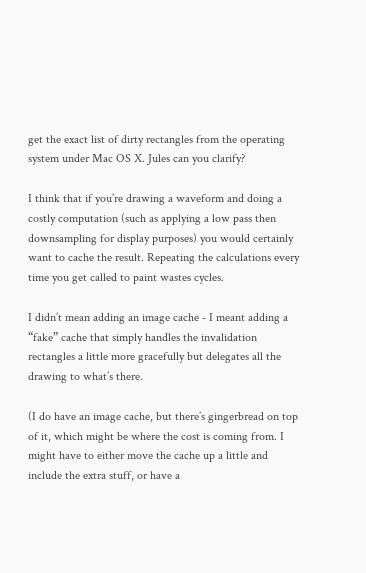get the exact list of dirty rectangles from the operating system under Mac OS X. Jules can you clarify?

I think that if you’re drawing a waveform and doing a costly computation (such as applying a low pass then downsampling for display purposes) you would certainly want to cache the result. Repeating the calculations every time you get called to paint wastes cycles.

I didn’t mean adding an image cache - I meant adding a “fake” cache that simply handles the invalidation rectangles a little more gracefully but delegates all the drawing to what’s there.

(I do have an image cache, but there’s gingerbread on top of it, which might be where the cost is coming from. I might have to either move the cache up a little and include the extra stuff, or have a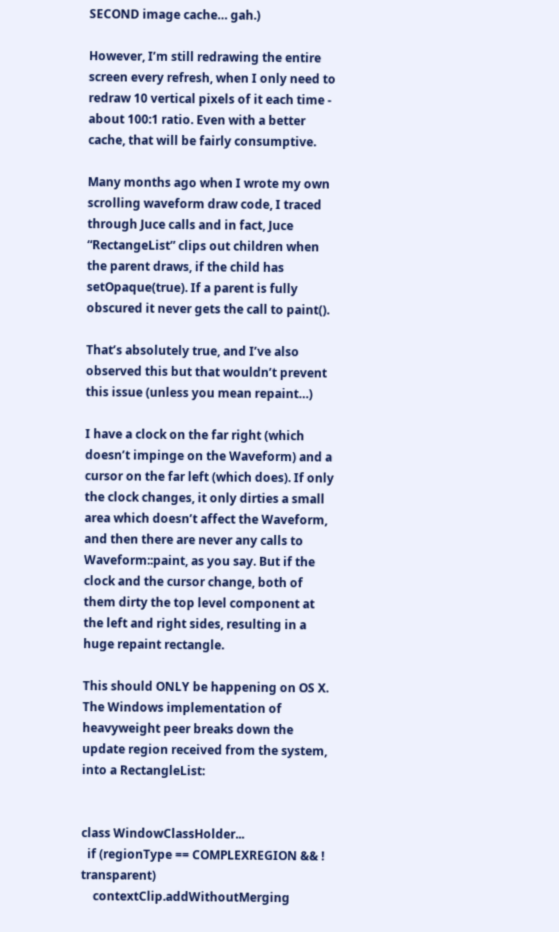SECOND image cache… gah.)

However, I’m still redrawing the entire screen every refresh, when I only need to redraw 10 vertical pixels of it each time - about 100:1 ratio. Even with a better cache, that will be fairly consumptive.

Many months ago when I wrote my own scrolling waveform draw code, I traced through Juce calls and in fact, Juce “RectangeList” clips out children when the parent draws, if the child has setOpaque(true). If a parent is fully obscured it never gets the call to paint().

That’s absolutely true, and I’ve also observed this but that wouldn’t prevent this issue (unless you mean repaint…)

I have a clock on the far right (which doesn’t impinge on the Waveform) and a cursor on the far left (which does). If only the clock changes, it only dirties a small area which doesn’t affect the Waveform, and then there are never any calls to Waveform::paint, as you say. But if the clock and the cursor change, both of them dirty the top level component at the left and right sides, resulting in a huge repaint rectangle.

This should ONLY be happening on OS X. The Windows implementation of heavyweight peer breaks down the update region received from the system, into a RectangleList:


class WindowClassHolder...
  if (regionType == COMPLEXREGION && ! transparent)
    contextClip.addWithoutMerging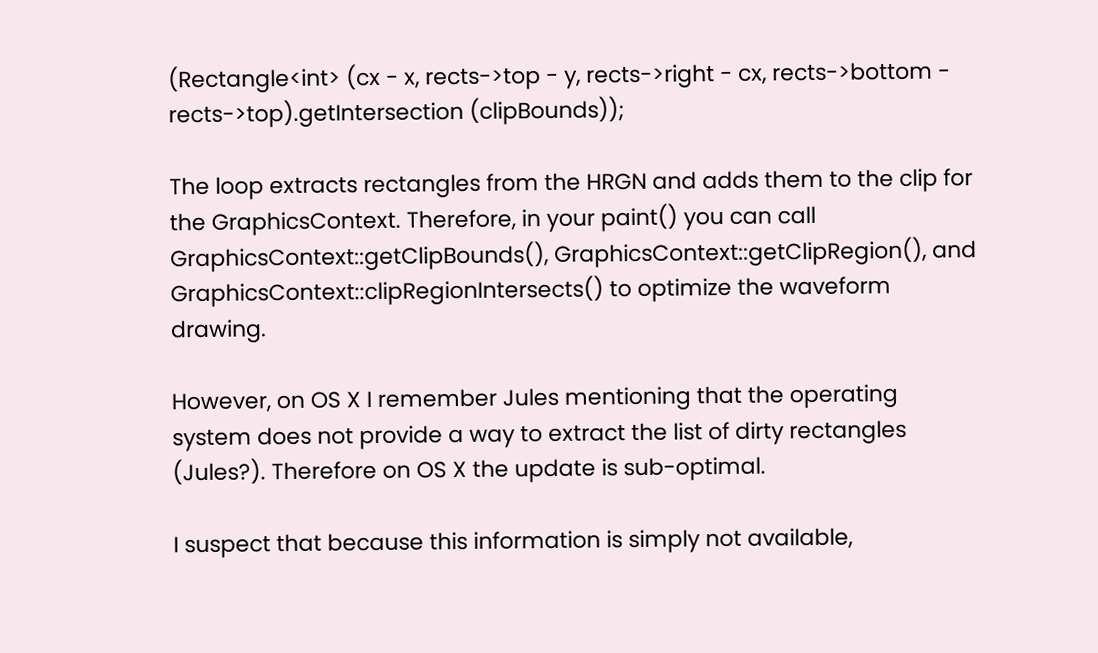(Rectangle<int> (cx - x, rects->top - y, rects->right - cx, rects->bottom - rects->top).getIntersection (clipBounds));

The loop extracts rectangles from the HRGN and adds them to the clip for the GraphicsContext. Therefore, in your paint() you can call GraphicsContext::getClipBounds(), GraphicsContext::getClipRegion(), and GraphicsContext::clipRegionIntersects() to optimize the waveform drawing.

However, on OS X I remember Jules mentioning that the operating system does not provide a way to extract the list of dirty rectangles (Jules?). Therefore on OS X the update is sub-optimal.

I suspect that because this information is simply not available,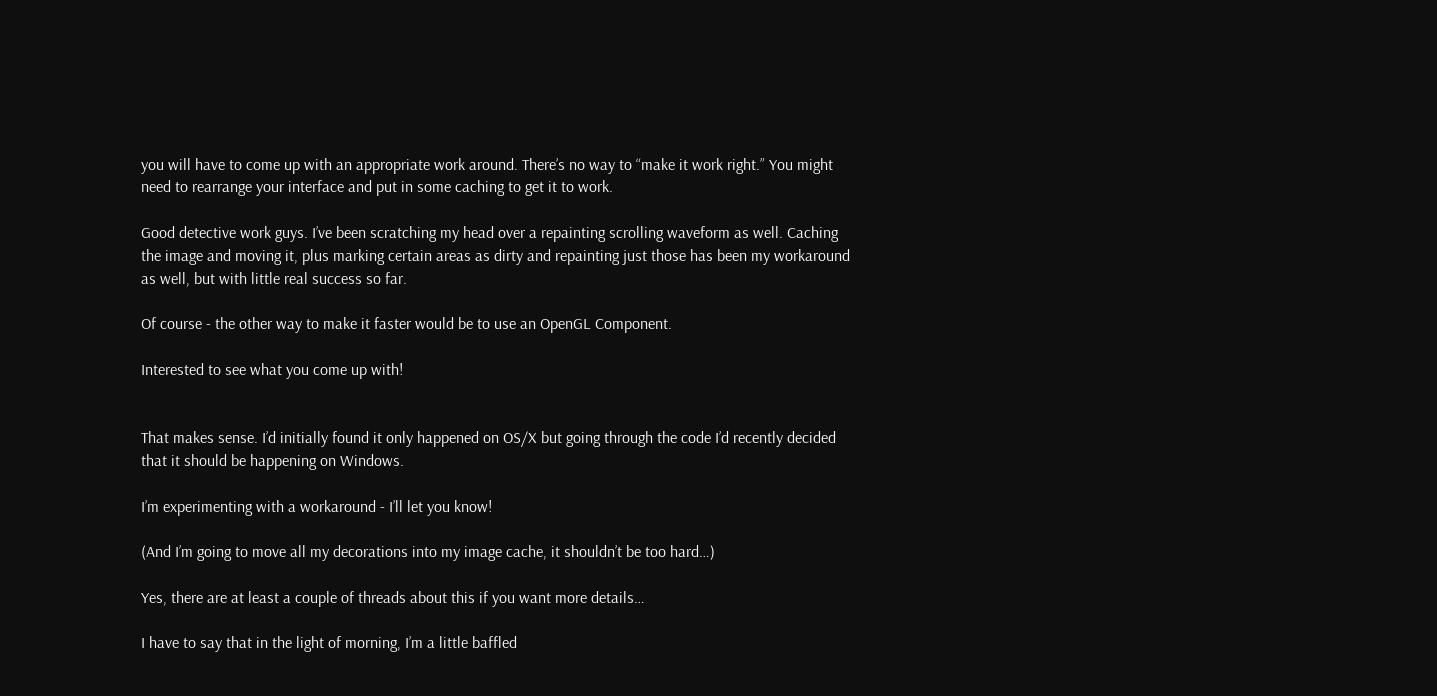you will have to come up with an appropriate work around. There’s no way to “make it work right.” You might need to rearrange your interface and put in some caching to get it to work.

Good detective work guys. I’ve been scratching my head over a repainting scrolling waveform as well. Caching the image and moving it, plus marking certain areas as dirty and repainting just those has been my workaround as well, but with little real success so far.

Of course - the other way to make it faster would be to use an OpenGL Component.

Interested to see what you come up with!


That makes sense. I’d initially found it only happened on OS/X but going through the code I’d recently decided that it should be happening on Windows.

I’m experimenting with a workaround - I’ll let you know!

(And I’m going to move all my decorations into my image cache, it shouldn’t be too hard…)

Yes, there are at least a couple of threads about this if you want more details…

I have to say that in the light of morning, I’m a little baffled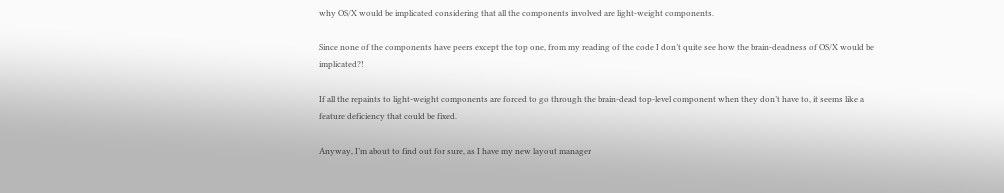why OS/X would be implicated considering that all the components involved are light-weight components.

Since none of the components have peers except the top one, from my reading of the code I don’t quite see how the brain-deadness of OS/X would be implicated?!

If all the repaints to light-weight components are forced to go through the brain-dead top-level component when they don’t have to, it seems like a feature deficiency that could be fixed.

Anyway, I’m about to find out for sure, as I have my new layout manager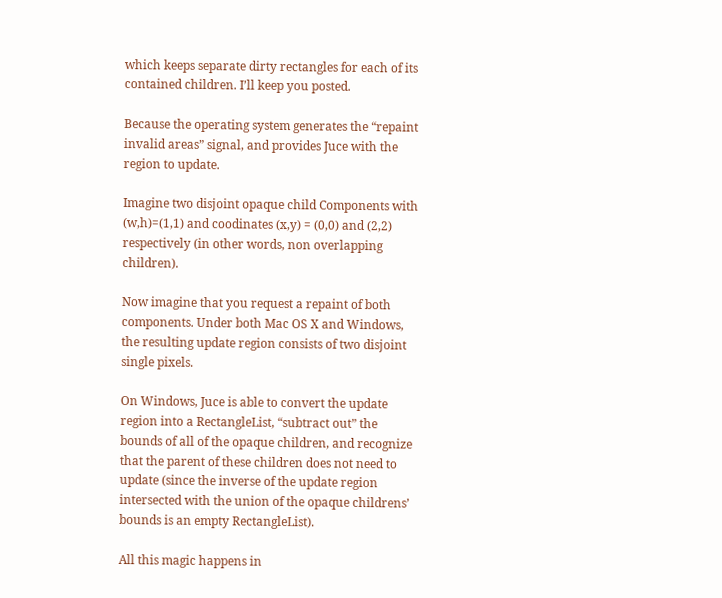which keeps separate dirty rectangles for each of its contained children. I’ll keep you posted.

Because the operating system generates the “repaint invalid areas” signal, and provides Juce with the region to update.

Imagine two disjoint opaque child Components with (w,h)=(1,1) and coodinates (x,y) = (0,0) and (2,2) respectively (in other words, non overlapping children).

Now imagine that you request a repaint of both components. Under both Mac OS X and Windows, the resulting update region consists of two disjoint single pixels.

On Windows, Juce is able to convert the update region into a RectangleList, “subtract out” the bounds of all of the opaque children, and recognize that the parent of these children does not need to update (since the inverse of the update region intersected with the union of the opaque childrens’ bounds is an empty RectangleList).

All this magic happens in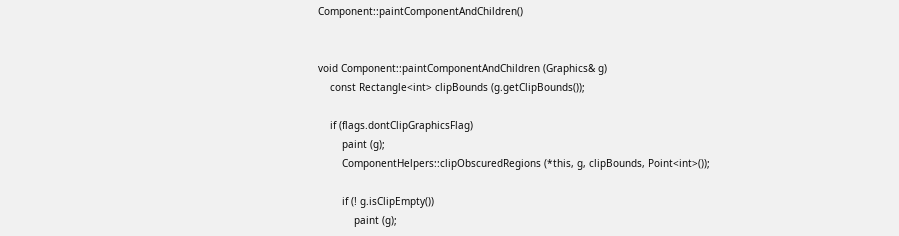Component::paintComponentAndChildren()


void Component::paintComponentAndChildren (Graphics& g)
    const Rectangle<int> clipBounds (g.getClipBounds());

    if (flags.dontClipGraphicsFlag)
        paint (g);
        ComponentHelpers::clipObscuredRegions (*this, g, clipBounds, Point<int>());

        if (! g.isClipEmpty())
            paint (g);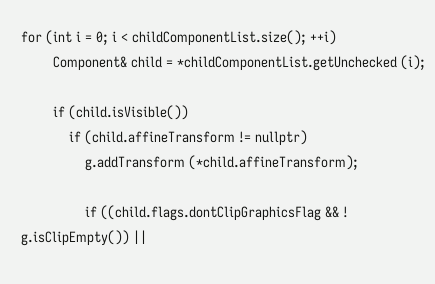for (int i = 0; i < childComponentList.size(); ++i)
        Component& child = *childComponentList.getUnchecked (i);

        if (child.isVisible())
            if (child.affineTransform != nullptr)
                g.addTransform (*child.affineTransform);

                if ((child.flags.dontClipGraphicsFlag && ! g.isClipEmpty()) ||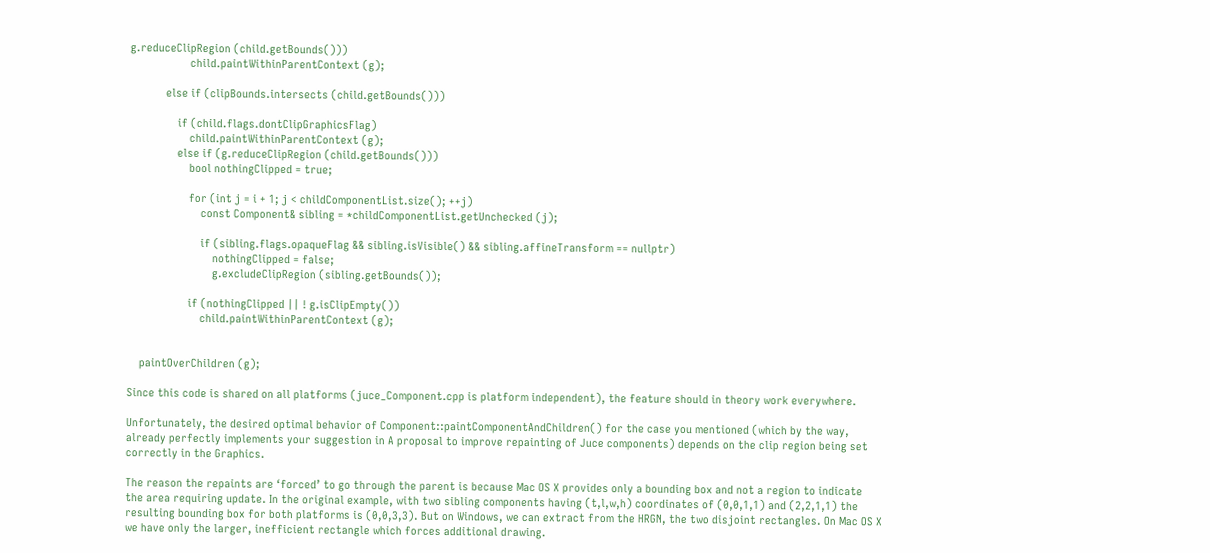g.reduceClipRegion (child.getBounds()))
                    child.paintWithinParentContext (g);

            else if (clipBounds.intersects (child.getBounds()))

                if (child.flags.dontClipGraphicsFlag)
                    child.paintWithinParentContext (g);
                else if (g.reduceClipRegion (child.getBounds()))
                    bool nothingClipped = true;

                    for (int j = i + 1; j < childComponentList.size(); ++j)
                        const Component& sibling = *childComponentList.getUnchecked (j);

                        if (sibling.flags.opaqueFlag && sibling.isVisible() && sibling.affineTransform == nullptr)
                            nothingClipped = false;
                            g.excludeClipRegion (sibling.getBounds());

                    if (nothingClipped || ! g.isClipEmpty())
                        child.paintWithinParentContext (g);


    paintOverChildren (g);

Since this code is shared on all platforms (juce_Component.cpp is platform independent), the feature should in theory work everywhere.

Unfortunately, the desired optimal behavior of Component::paintComponentAndChildren() for the case you mentioned (which by the way, already perfectly implements your suggestion in A proposal to improve repainting of Juce components) depends on the clip region being set correctly in the Graphics.

The reason the repaints are ‘forced’ to go through the parent is because Mac OS X provides only a bounding box and not a region to indicate the area requiring update. In the original example, with two sibling components having (t,l,w,h) coordinates of (0,0,1,1) and (2,2,1,1) the resulting bounding box for both platforms is (0,0,3,3). But on Windows, we can extract from the HRGN, the two disjoint rectangles. On Mac OS X we have only the larger, inefficient rectangle which forces additional drawing.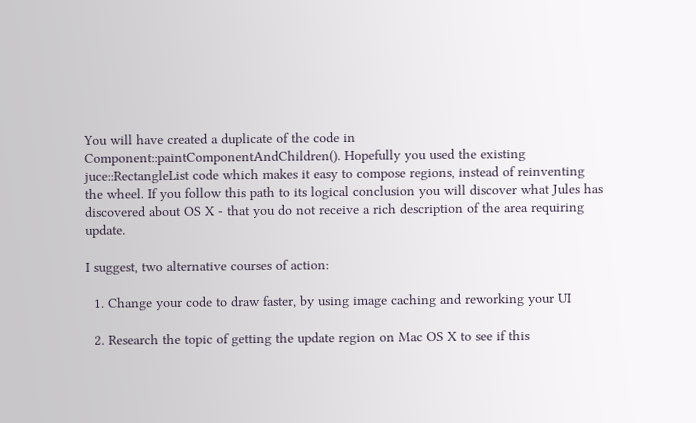You will have created a duplicate of the code in Component::paintComponentAndChildren(). Hopefully you used the existing juce::RectangleList code which makes it easy to compose regions, instead of reinventing the wheel. If you follow this path to its logical conclusion you will discover what Jules has discovered about OS X - that you do not receive a rich description of the area requiring update.

I suggest, two alternative courses of action:

  1. Change your code to draw faster, by using image caching and reworking your UI

  2. Research the topic of getting the update region on Mac OS X to see if this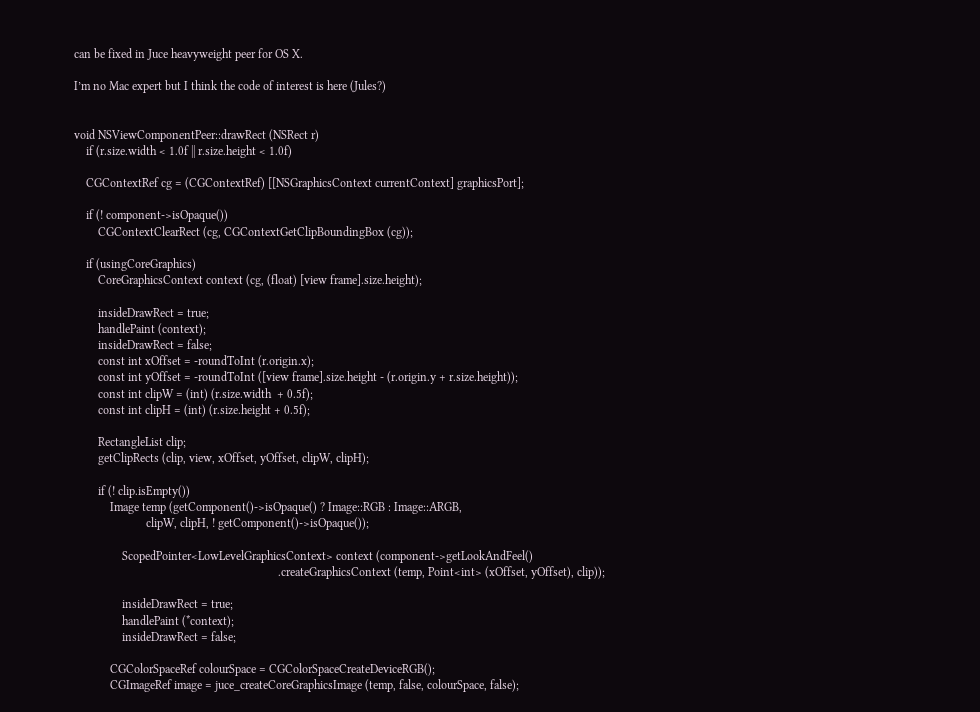can be fixed in Juce heavyweight peer for OS X.

I’m no Mac expert but I think the code of interest is here (Jules?)


void NSViewComponentPeer::drawRect (NSRect r)
    if (r.size.width < 1.0f || r.size.height < 1.0f)

    CGContextRef cg = (CGContextRef) [[NSGraphicsContext currentContext] graphicsPort];

    if (! component->isOpaque())
        CGContextClearRect (cg, CGContextGetClipBoundingBox (cg));

    if (usingCoreGraphics)
        CoreGraphicsContext context (cg, (float) [view frame].size.height);

        insideDrawRect = true;
        handlePaint (context);
        insideDrawRect = false;
        const int xOffset = -roundToInt (r.origin.x);
        const int yOffset = -roundToInt ([view frame].size.height - (r.origin.y + r.size.height));
        const int clipW = (int) (r.size.width  + 0.5f);
        const int clipH = (int) (r.size.height + 0.5f);

        RectangleList clip;
        getClipRects (clip, view, xOffset, yOffset, clipW, clipH);

        if (! clip.isEmpty())
            Image temp (getComponent()->isOpaque() ? Image::RGB : Image::ARGB,
                        clipW, clipH, ! getComponent()->isOpaque());

                ScopedPointer<LowLevelGraphicsContext> context (component->getLookAndFeel()
                                                                    .createGraphicsContext (temp, Point<int> (xOffset, yOffset), clip));

                insideDrawRect = true;
                handlePaint (*context);
                insideDrawRect = false;

            CGColorSpaceRef colourSpace = CGColorSpaceCreateDeviceRGB();
            CGImageRef image = juce_createCoreGraphicsImage (temp, false, colourSpace, false);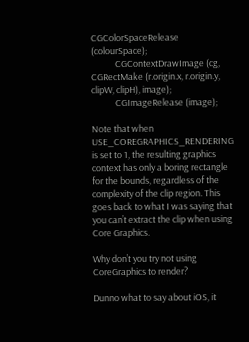CGColorSpaceRelease (colourSpace);
            CGContextDrawImage (cg, CGRectMake (r.origin.x, r.origin.y, clipW, clipH), image);
            CGImageRelease (image);

Note that when USE_COREGRAPHICS_RENDERING is set to 1, the resulting graphics context has only a boring rectangle for the bounds, regardless of the complexity of the clip region. This goes back to what I was saying that you can’t extract the clip when using Core Graphics.

Why don’t you try not using CoreGraphics to render?

Dunno what to say about iOS, it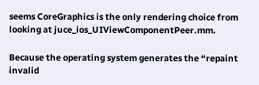seems CoreGraphics is the only rendering choice from looking at juce_ios_UIViewComponentPeer.mm.

Because the operating system generates the “repaint invalid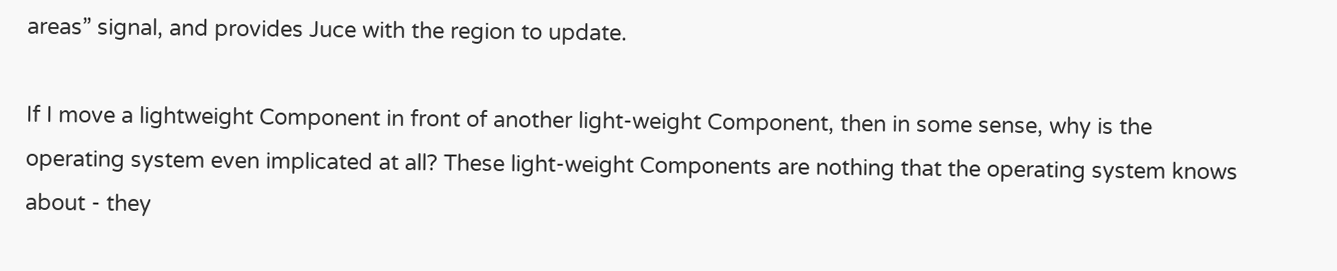areas” signal, and provides Juce with the region to update.

If I move a lightweight Component in front of another light-weight Component, then in some sense, why is the operating system even implicated at all? These light-weight Components are nothing that the operating system knows about - they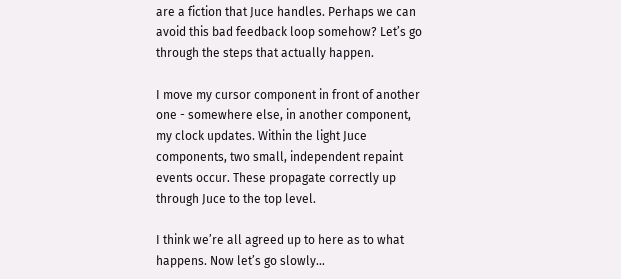are a fiction that Juce handles. Perhaps we can avoid this bad feedback loop somehow? Let’s go through the steps that actually happen.

I move my cursor component in front of another one - somewhere else, in another component, my clock updates. Within the light Juce components, two small, independent repaint events occur. These propagate correctly up through Juce to the top level.

I think we’re all agreed up to here as to what happens. Now let’s go slowly…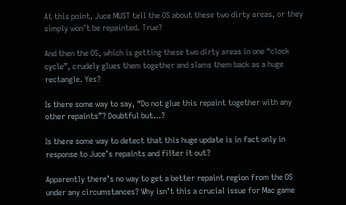At this point, Juce MUST tell the OS about these two dirty areas, or they simply won’t be repainted. True?

And then the OS, which is getting these two dirty areas in one “clock cycle”, crudely glues them together and slams them back as a huge rectangle. Yes?

Is there some way to say, “Do not glue this repaint together with any other repaints”? Doubtful but…?

Is there some way to detect that this huge update is in fact only in response to Juce’s repaints and filter it out?

Apparently there’s no way to get a better repaint region from the OS under any circumstances? Why isn’t this a crucial issue for Mac game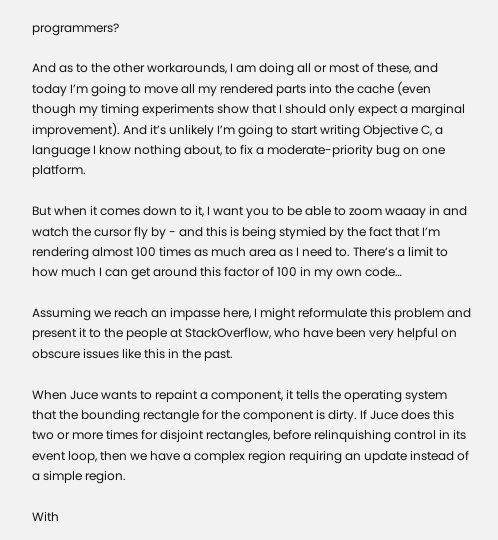programmers?

And as to the other workarounds, I am doing all or most of these, and today I’m going to move all my rendered parts into the cache (even though my timing experiments show that I should only expect a marginal improvement). And it’s unlikely I’m going to start writing Objective C, a language I know nothing about, to fix a moderate-priority bug on one platform.

But when it comes down to it, I want you to be able to zoom waaay in and watch the cursor fly by - and this is being stymied by the fact that I’m rendering almost 100 times as much area as I need to. There’s a limit to how much I can get around this factor of 100 in my own code…

Assuming we reach an impasse here, I might reformulate this problem and present it to the people at StackOverflow, who have been very helpful on obscure issues like this in the past.

When Juce wants to repaint a component, it tells the operating system that the bounding rectangle for the component is dirty. If Juce does this two or more times for disjoint rectangles, before relinquishing control in its event loop, then we have a complex region requiring an update instead of a simple region.

With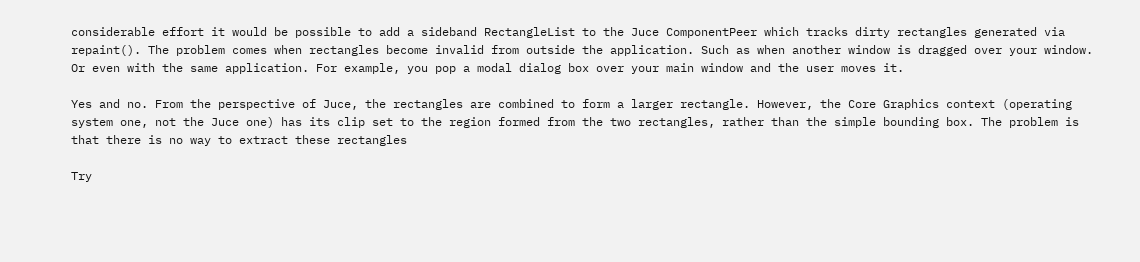considerable effort it would be possible to add a sideband RectangleList to the Juce ComponentPeer which tracks dirty rectangles generated via repaint(). The problem comes when rectangles become invalid from outside the application. Such as when another window is dragged over your window. Or even with the same application. For example, you pop a modal dialog box over your main window and the user moves it.

Yes and no. From the perspective of Juce, the rectangles are combined to form a larger rectangle. However, the Core Graphics context (operating system one, not the Juce one) has its clip set to the region formed from the two rectangles, rather than the simple bounding box. The problem is that there is no way to extract these rectangles

Try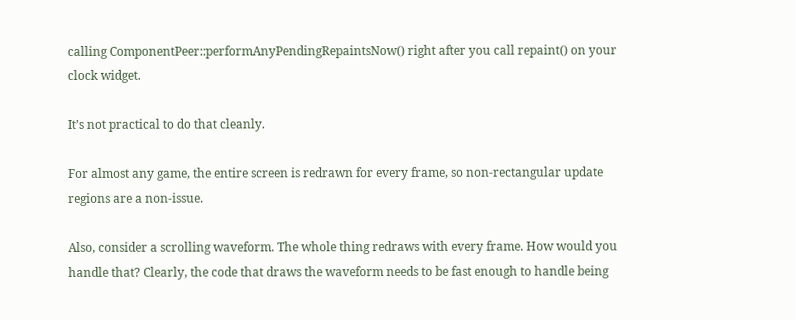calling ComponentPeer::performAnyPendingRepaintsNow() right after you call repaint() on your clock widget.

It’s not practical to do that cleanly.

For almost any game, the entire screen is redrawn for every frame, so non-rectangular update regions are a non-issue.

Also, consider a scrolling waveform. The whole thing redraws with every frame. How would you handle that? Clearly, the code that draws the waveform needs to be fast enough to handle being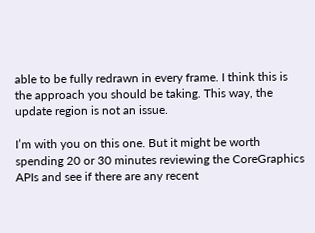able to be fully redrawn in every frame. I think this is the approach you should be taking. This way, the update region is not an issue.

I’m with you on this one. But it might be worth spending 20 or 30 minutes reviewing the CoreGraphics APIs and see if there are any recent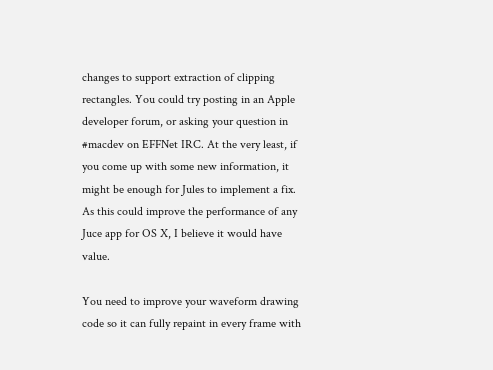changes to support extraction of clipping rectangles. You could try posting in an Apple developer forum, or asking your question in #macdev on EFFNet IRC. At the very least, if you come up with some new information, it might be enough for Jules to implement a fix. As this could improve the performance of any Juce app for OS X, I believe it would have value.

You need to improve your waveform drawing code so it can fully repaint in every frame with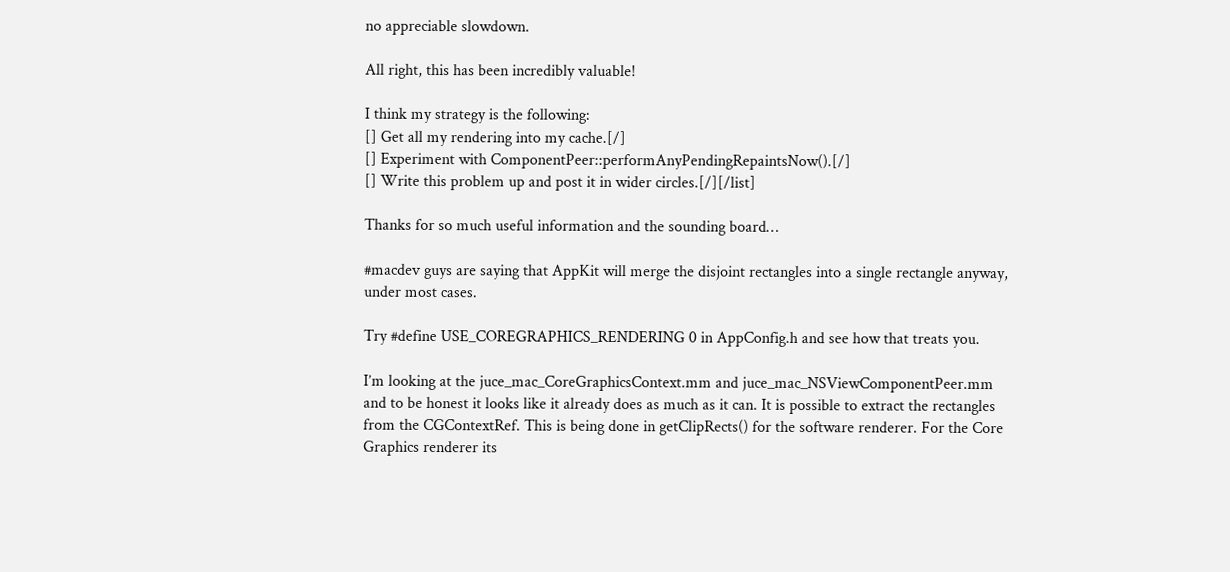no appreciable slowdown.

All right, this has been incredibly valuable!

I think my strategy is the following:
[] Get all my rendering into my cache.[/]
[] Experiment with ComponentPeer::performAnyPendingRepaintsNow().[/]
[] Write this problem up and post it in wider circles.[/][/list]

Thanks for so much useful information and the sounding board…

#macdev guys are saying that AppKit will merge the disjoint rectangles into a single rectangle anyway, under most cases.

Try #define USE_COREGRAPHICS_RENDERING 0 in AppConfig.h and see how that treats you.

I’m looking at the juce_mac_CoreGraphicsContext.mm and juce_mac_NSViewComponentPeer.mm and to be honest it looks like it already does as much as it can. It is possible to extract the rectangles from the CGContextRef. This is being done in getClipRects() for the software renderer. For the Core Graphics renderer its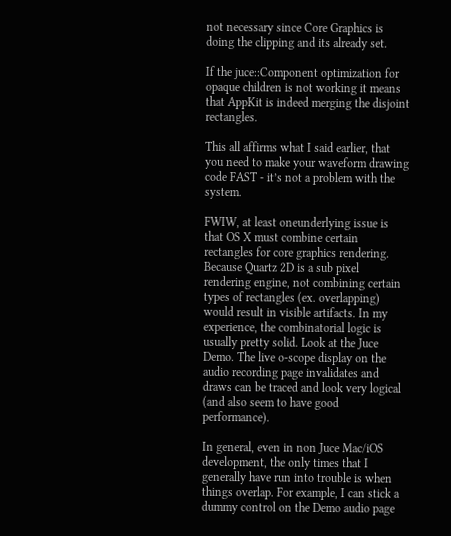not necessary since Core Graphics is doing the clipping and its already set.

If the juce::Component optimization for opaque children is not working it means that AppKit is indeed merging the disjoint rectangles.

This all affirms what I said earlier, that you need to make your waveform drawing code FAST - it’s not a problem with the system.

FWIW, at least oneunderlying issue is that OS X must combine certain rectangles for core graphics rendering. Because Quartz 2D is a sub pixel rendering engine, not combining certain types of rectangles (ex. overlapping) would result in visible artifacts. In my experience, the combinatorial logic is usually pretty solid. Look at the Juce Demo. The live o-scope display on the audio recording page invalidates and draws can be traced and look very logical (and also seem to have good performance).

In general, even in non Juce Mac/iOS development, the only times that I generally have run into trouble is when things overlap. For example, I can stick a dummy control on the Demo audio page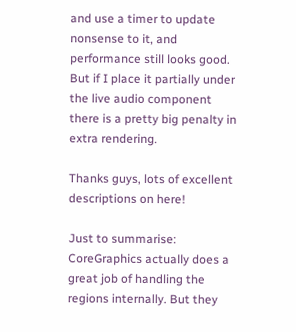and use a timer to update nonsense to it, and performance still looks good. But if I place it partially under the live audio component there is a pretty big penalty in extra rendering.

Thanks guys, lots of excellent descriptions on here!

Just to summarise: CoreGraphics actually does a great job of handling the regions internally. But they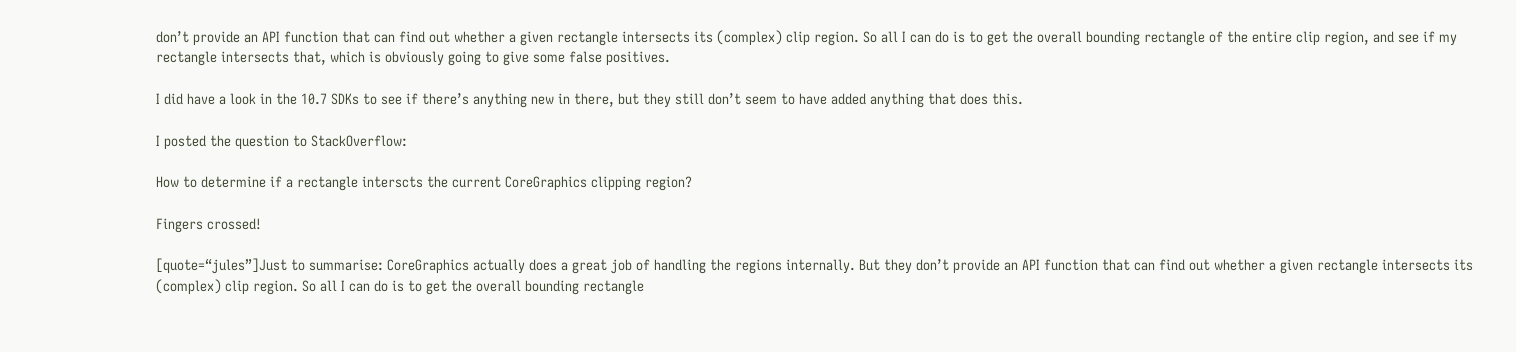don’t provide an API function that can find out whether a given rectangle intersects its (complex) clip region. So all I can do is to get the overall bounding rectangle of the entire clip region, and see if my rectangle intersects that, which is obviously going to give some false positives.

I did have a look in the 10.7 SDKs to see if there’s anything new in there, but they still don’t seem to have added anything that does this.

I posted the question to StackOverflow:

How to determine if a rectangle interscts the current CoreGraphics clipping region?

Fingers crossed!

[quote=“jules”]Just to summarise: CoreGraphics actually does a great job of handling the regions internally. But they don’t provide an API function that can find out whether a given rectangle intersects its (complex) clip region. So all I can do is to get the overall bounding rectangle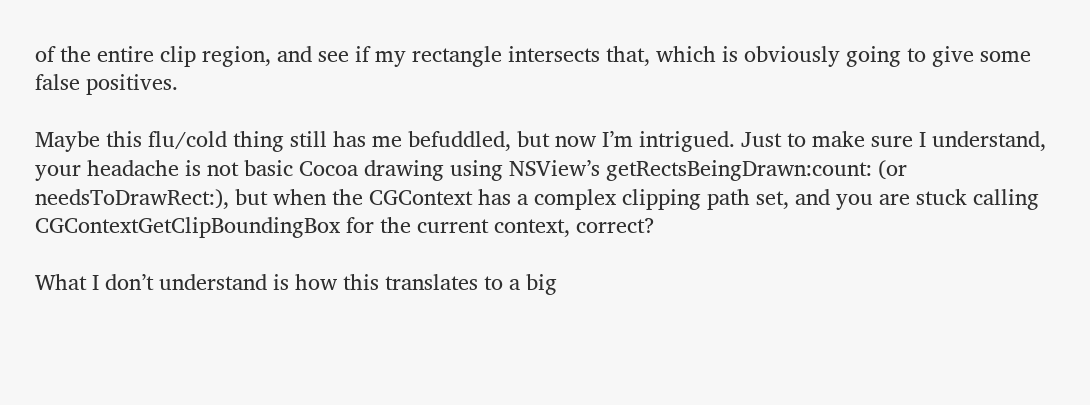of the entire clip region, and see if my rectangle intersects that, which is obviously going to give some false positives.

Maybe this flu/cold thing still has me befuddled, but now I’m intrigued. Just to make sure I understand, your headache is not basic Cocoa drawing using NSView’s getRectsBeingDrawn:count: (or needsToDrawRect:), but when the CGContext has a complex clipping path set, and you are stuck calling CGContextGetClipBoundingBox for the current context, correct?

What I don’t understand is how this translates to a big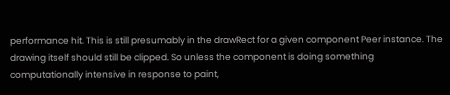performance hit. This is still presumably in the drawRect for a given component Peer instance. The drawing itself should still be clipped. So unless the component is doing something computationally intensive in response to paint,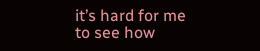it’s hard for me to see how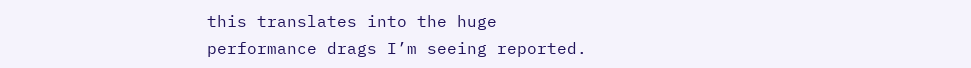this translates into the huge performance drags I’m seeing reported.